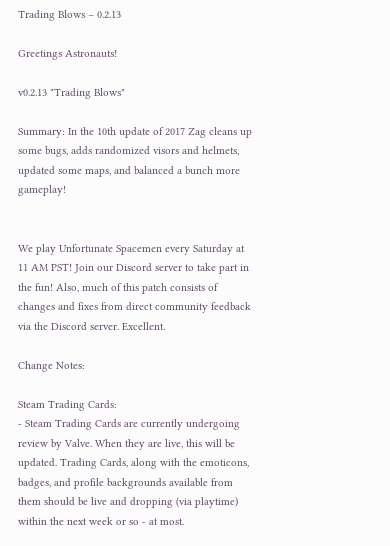Trading Blows – 0.2.13

Greetings Astronauts!

v0.2.13 "Trading Blows"

Summary: In the 10th update of 2017 Zag cleans up some bugs, adds randomized visors and helmets, updated some maps, and balanced a bunch more gameplay!


We play Unfortunate Spacemen every Saturday at 11 AM PST! Join our Discord server to take part in the fun! Also, much of this patch consists of changes and fixes from direct community feedback via the Discord server. Excellent.

Change Notes:

Steam Trading Cards:
- Steam Trading Cards are currently undergoing review by Valve. When they are live, this will be updated. Trading Cards, along with the emoticons, badges, and profile backgrounds available from them should be live and dropping (via playtime) within the next week or so - at most.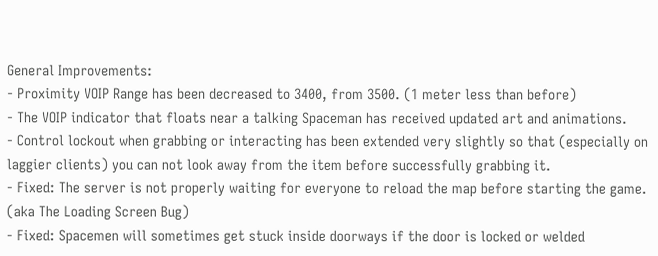General Improvements:
- Proximity VOIP Range has been decreased to 3400, from 3500. (1 meter less than before)
- The VOIP indicator that floats near a talking Spaceman has received updated art and animations.
- Control lockout when grabbing or interacting has been extended very slightly so that (especially on laggier clients) you can not look away from the item before successfully grabbing it.
- Fixed: The server is not properly waiting for everyone to reload the map before starting the game. (aka The Loading Screen Bug)
- Fixed: Spacemen will sometimes get stuck inside doorways if the door is locked or welded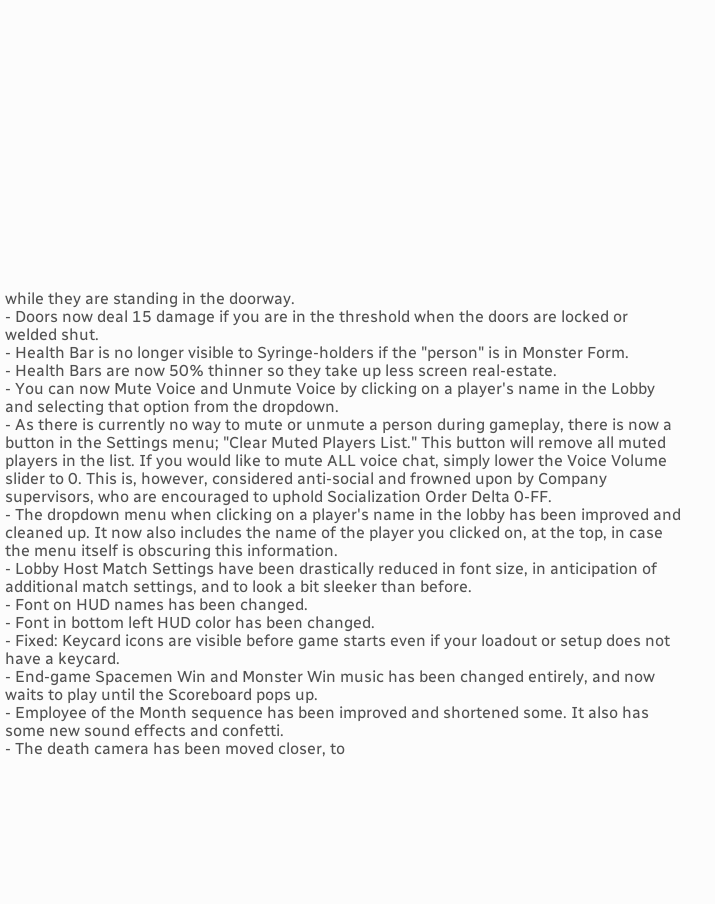while they are standing in the doorway.
- Doors now deal 15 damage if you are in the threshold when the doors are locked or welded shut.
- Health Bar is no longer visible to Syringe-holders if the "person" is in Monster Form.
- Health Bars are now 50% thinner so they take up less screen real-estate.
- You can now Mute Voice and Unmute Voice by clicking on a player's name in the Lobby and selecting that option from the dropdown.
- As there is currently no way to mute or unmute a person during gameplay, there is now a button in the Settings menu; "Clear Muted Players List." This button will remove all muted players in the list. If you would like to mute ALL voice chat, simply lower the Voice Volume slider to 0. This is, however, considered anti-social and frowned upon by Company supervisors, who are encouraged to uphold Socialization Order Delta 0-FF.
- The dropdown menu when clicking on a player's name in the lobby has been improved and cleaned up. It now also includes the name of the player you clicked on, at the top, in case the menu itself is obscuring this information.
- Lobby Host Match Settings have been drastically reduced in font size, in anticipation of additional match settings, and to look a bit sleeker than before.
- Font on HUD names has been changed.
- Font in bottom left HUD color has been changed.
- Fixed: Keycard icons are visible before game starts even if your loadout or setup does not have a keycard.
- End-game Spacemen Win and Monster Win music has been changed entirely, and now waits to play until the Scoreboard pops up.
- Employee of the Month sequence has been improved and shortened some. It also has some new sound effects and confetti.
- The death camera has been moved closer, to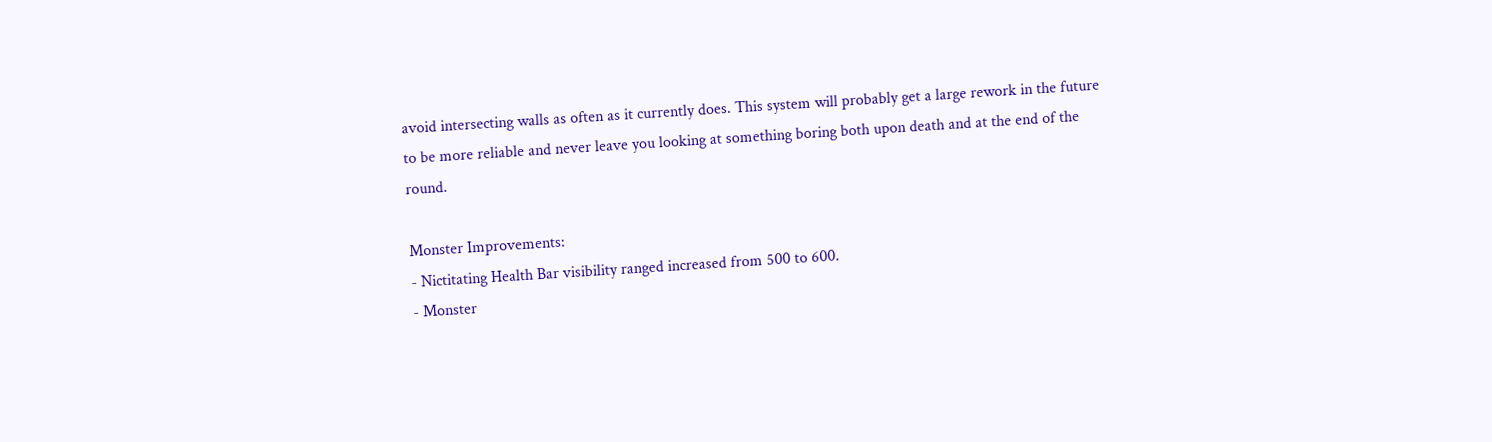avoid intersecting walls as often as it currently does. This system will probably get a large rework in the future to be more reliable and never leave you looking at something boring both upon death and at the end of the round.

Monster Improvements:
- Nictitating Health Bar visibility ranged increased from 500 to 600.
- Monster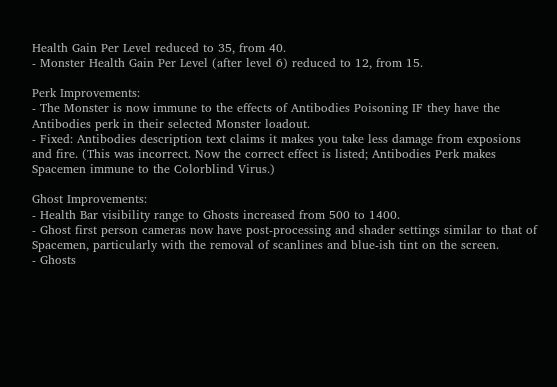Health Gain Per Level reduced to 35, from 40.
- Monster Health Gain Per Level (after level 6) reduced to 12, from 15.

Perk Improvements:
- The Monster is now immune to the effects of Antibodies Poisoning IF they have the Antibodies perk in their selected Monster loadout.
- Fixed: Antibodies description text claims it makes you take less damage from exposions and fire. (This was incorrect. Now the correct effect is listed; Antibodies Perk makes Spacemen immune to the Colorblind Virus.)

Ghost Improvements:
- Health Bar visibility range to Ghosts increased from 500 to 1400.
- Ghost first person cameras now have post-processing and shader settings similar to that of Spacemen, particularly with the removal of scanlines and blue-ish tint on the screen.
- Ghosts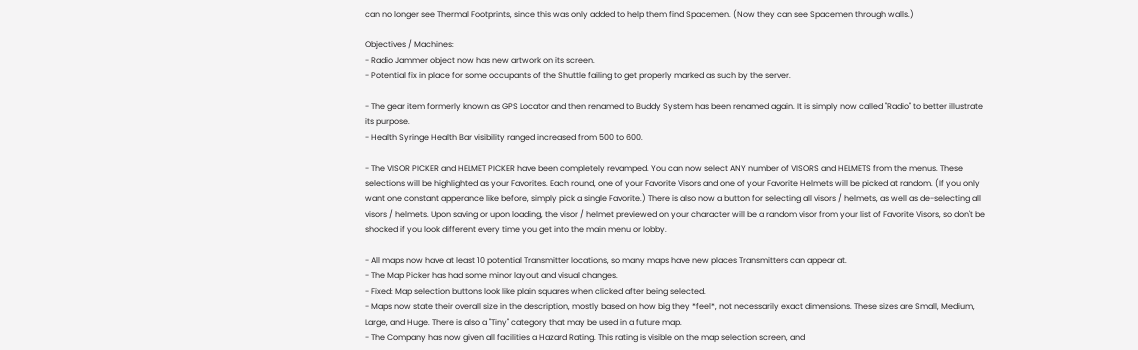can no longer see Thermal Footprints, since this was only added to help them find Spacemen. (Now they can see Spacemen through walls.)

Objectives / Machines:
- Radio Jammer object now has new artwork on its screen.
- Potential fix in place for some occupants of the Shuttle failing to get properly marked as such by the server.

- The gear item formerly known as GPS Locator and then renamed to Buddy System has been renamed again. It is simply now called "Radio" to better illustrate its purpose.
- Health Syringe Health Bar visibility ranged increased from 500 to 600.

- The VISOR PICKER and HELMET PICKER have been completely revamped. You can now select ANY number of VISORS and HELMETS from the menus. These selections will be highlighted as your Favorites. Each round, one of your Favorite Visors and one of your Favorite Helmets will be picked at random. (If you only want one constant apperance like before, simply pick a single Favorite.) There is also now a button for selecting all visors / helmets, as well as de-selecting all visors / helmets. Upon saving or upon loading, the visor / helmet previewed on your character will be a random visor from your list of Favorite Visors, so don't be shocked if you look different every time you get into the main menu or lobby.

- All maps now have at least 10 potential Transmitter locations, so many maps have new places Transmitters can appear at.
- The Map Picker has had some minor layout and visual changes.
- Fixed: Map selection buttons look like plain squares when clicked after being selected.
- Maps now state their overall size in the description, mostly based on how big they *feel*, not necessarily exact dimensions. These sizes are Small, Medium, Large, and Huge. There is also a "Tiny" category that may be used in a future map.
- The Company has now given all facilities a Hazard Rating. This rating is visible on the map selection screen, and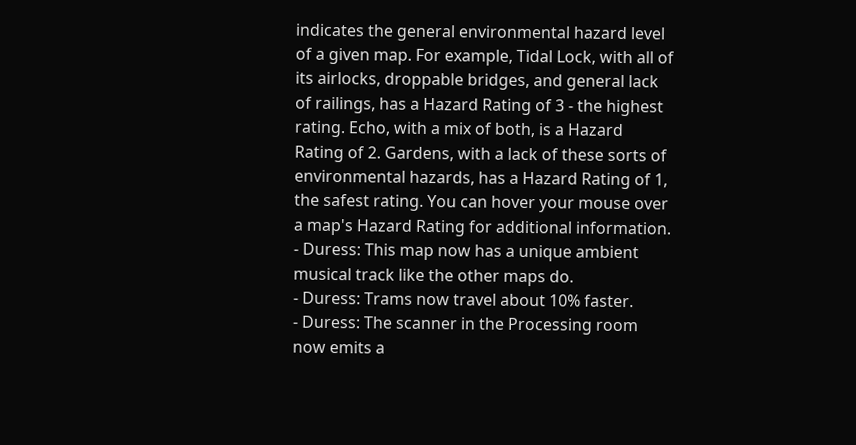indicates the general environmental hazard level of a given map. For example, Tidal Lock, with all of its airlocks, droppable bridges, and general lack of railings, has a Hazard Rating of 3 - the highest rating. Echo, with a mix of both, is a Hazard Rating of 2. Gardens, with a lack of these sorts of environmental hazards, has a Hazard Rating of 1, the safest rating. You can hover your mouse over a map's Hazard Rating for additional information.
- Duress: This map now has a unique ambient musical track like the other maps do.
- Duress: Trams now travel about 10% faster.
- Duress: The scanner in the Processing room now emits a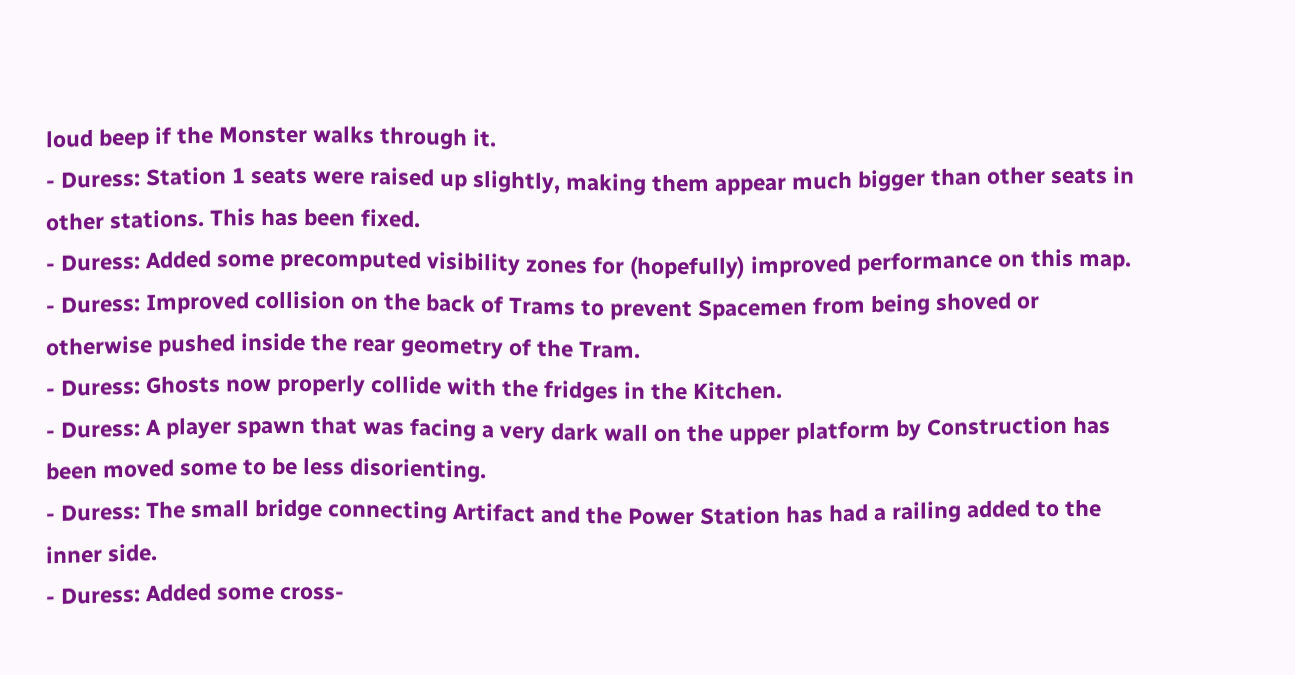loud beep if the Monster walks through it.
- Duress: Station 1 seats were raised up slightly, making them appear much bigger than other seats in other stations. This has been fixed.
- Duress: Added some precomputed visibility zones for (hopefully) improved performance on this map.
- Duress: Improved collision on the back of Trams to prevent Spacemen from being shoved or otherwise pushed inside the rear geometry of the Tram.
- Duress: Ghosts now properly collide with the fridges in the Kitchen.
- Duress: A player spawn that was facing a very dark wall on the upper platform by Construction has been moved some to be less disorienting.
- Duress: The small bridge connecting Artifact and the Power Station has had a railing added to the inner side.
- Duress: Added some cross-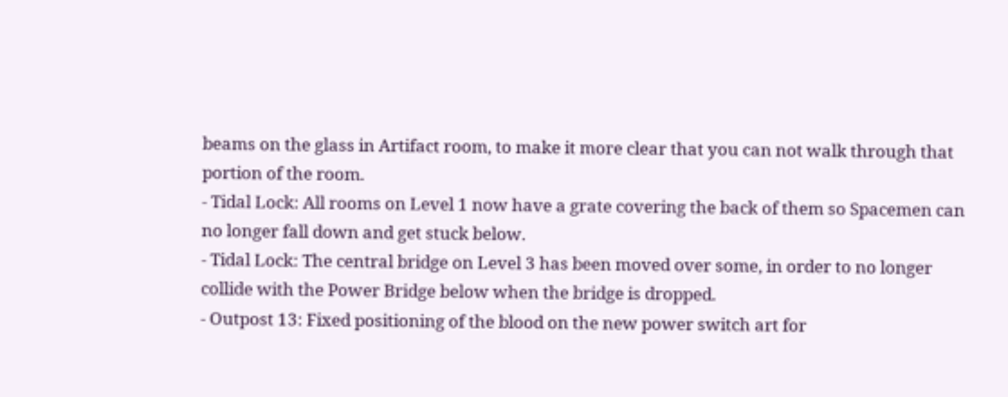beams on the glass in Artifact room, to make it more clear that you can not walk through that portion of the room.
- Tidal Lock: All rooms on Level 1 now have a grate covering the back of them so Spacemen can no longer fall down and get stuck below.
- Tidal Lock: The central bridge on Level 3 has been moved over some, in order to no longer collide with the Power Bridge below when the bridge is dropped.
- Outpost 13: Fixed positioning of the blood on the new power switch art for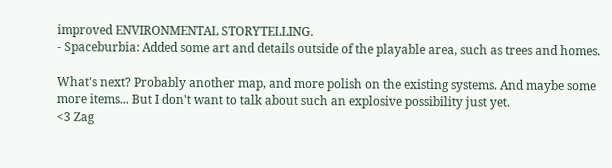improved ENVIRONMENTAL STORYTELLING.
- Spaceburbia: Added some art and details outside of the playable area, such as trees and homes.

What's next? Probably another map, and more polish on the existing systems. And maybe some more items... But I don't want to talk about such an explosive possibility just yet.
<3 Zag